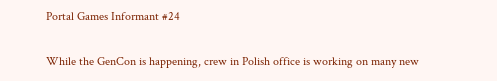Portal Games Informant #24

While the GenCon is happening, crew in Polish office is working on many new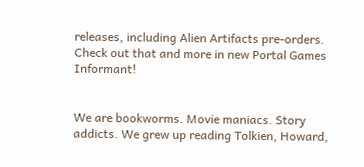releases, including Alien Artifacts pre-orders. Check out that and more in new Portal Games Informant!


We are bookworms. Movie maniacs. Story addicts. We grew up reading Tolkien, Howard,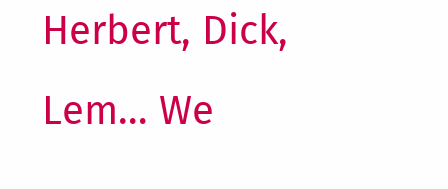Herbert, Dick, Lem… We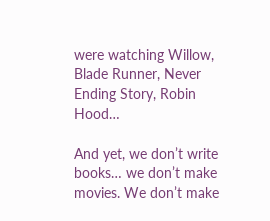were watching Willow, Blade Runner, Never Ending Story, Robin Hood…

And yet, we don’t write books… we don’t make movies. We don’t make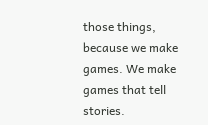those things, because we make games. We make games that tell stories.